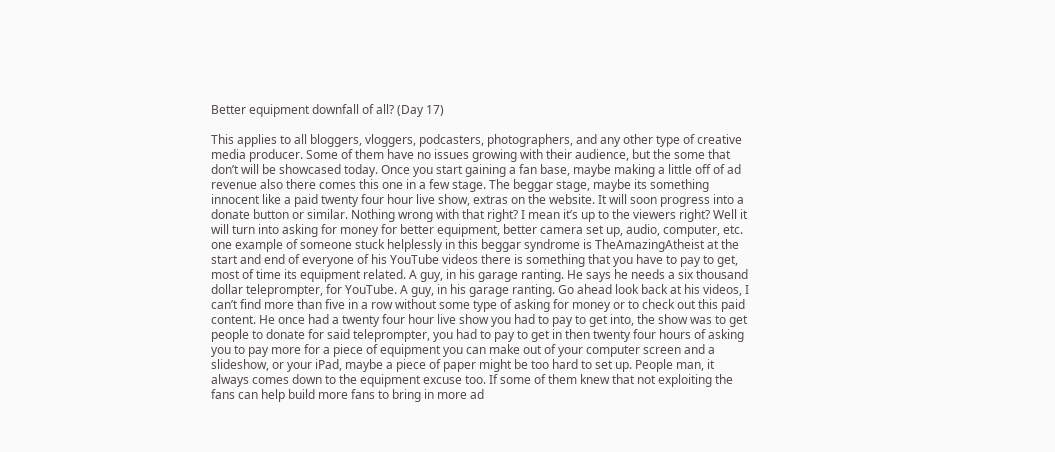Better equipment downfall of all? (Day 17)

This applies to all bloggers, vloggers, podcasters, photographers, and any other type of creative media producer. Some of them have no issues growing with their audience, but the some that don’t will be showcased today. Once you start gaining a fan base, maybe making a little off of ad revenue also there comes this one in a few stage. The beggar stage, maybe its something innocent like a paid twenty four hour live show, extras on the website. It will soon progress into a donate button or similar. Nothing wrong with that right? I mean it’s up to the viewers right? Well it will turn into asking for money for better equipment, better camera set up, audio, computer, etc. one example of someone stuck helplessly in this beggar syndrome is TheAmazingAtheist at the start and end of everyone of his YouTube videos there is something that you have to pay to get, most of time its equipment related. A guy, in his garage ranting. He says he needs a six thousand dollar teleprompter, for YouTube. A guy, in his garage ranting. Go ahead look back at his videos, I can’t find more than five in a row without some type of asking for money or to check out this paid content. He once had a twenty four hour live show you had to pay to get into, the show was to get people to donate for said teleprompter, you had to pay to get in then twenty four hours of asking you to pay more for a piece of equipment you can make out of your computer screen and a slideshow, or your iPad, maybe a piece of paper might be too hard to set up. People man, it always comes down to the equipment excuse too. If some of them knew that not exploiting the fans can help build more fans to bring in more ad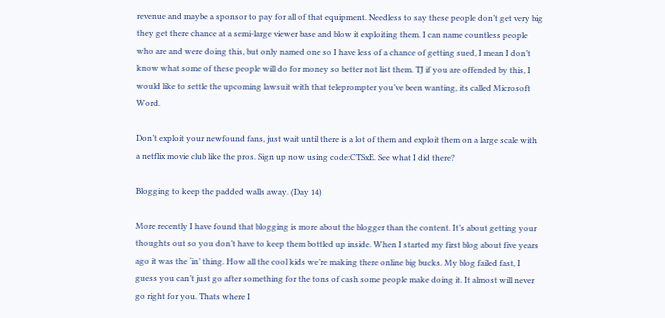revenue and maybe a sponsor to pay for all of that equipment. Needless to say these people don’t get very big they get there chance at a semi-large viewer base and blow it exploiting them. I can name countless people who are and were doing this, but only named one so I have less of a chance of getting sued, I mean I don’t know what some of these people will do for money so better not list them. TJ if you are offended by this, I would like to settle the upcoming lawsuit with that teleprompter you’ve been wanting, its called Microsoft Word.

Don’t exploit your newfound fans, just wait until there is a lot of them and exploit them on a large scale with a netflix movie club like the pros. Sign up now using code:CTSxE. See what I did there?

Blogging to keep the padded walls away. (Day 14)

More recently I have found that blogging is more about the blogger than the content. It’s about getting your thoughts out so you don’t have to keep them bottled up inside. When I started my first blog about five years ago it was the ‘in’ thing. How all the cool kids we’re making there online big bucks. My blog failed fast, I guess you can’t just go after something for the tons of cash some people make doing it. It almost will never go right for you. Thats where I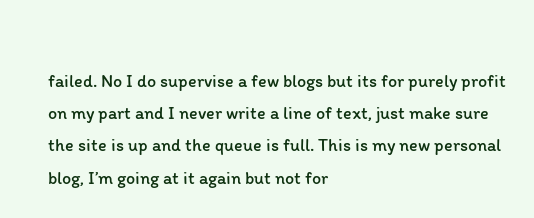failed. No I do supervise a few blogs but its for purely profit on my part and I never write a line of text, just make sure the site is up and the queue is full. This is my new personal blog, I’m going at it again but not for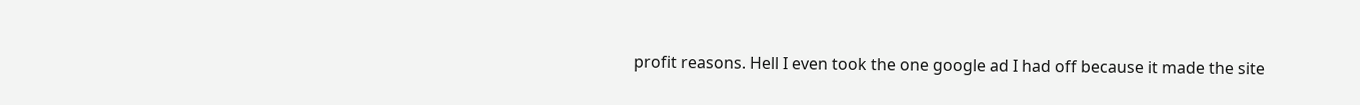profit reasons. Hell I even took the one google ad I had off because it made the site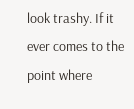look trashy. If it ever comes to the point where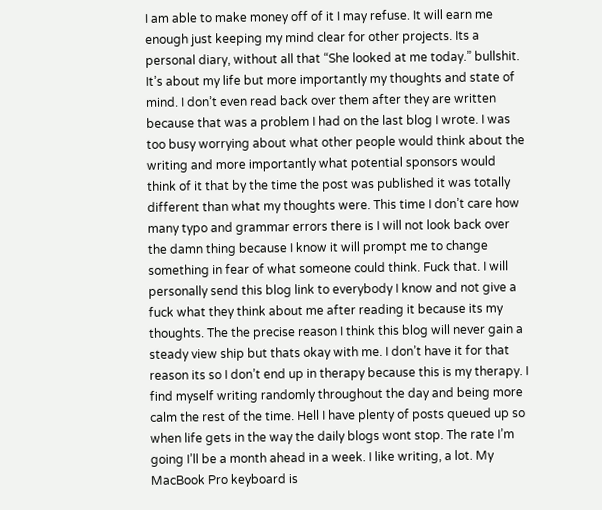I am able to make money off of it I may refuse. It will earn me enough just keeping my mind clear for other projects. Its a personal diary, without all that “She looked at me today.” bullshit. It’s about my life but more importantly my thoughts and state of mind. I don’t even read back over them after they are written because that was a problem I had on the last blog I wrote. I was too busy worrying about what other people would think about the writing and more importantly what potential sponsors would think of it that by the time the post was published it was totally different than what my thoughts were. This time I don’t care how many typo and grammar errors there is I will not look back over the damn thing because I know it will prompt me to change something in fear of what someone could think. Fuck that. I will personally send this blog link to everybody I know and not give a fuck what they think about me after reading it because its my thoughts. The the precise reason I think this blog will never gain a steady view ship but thats okay with me. I don’t have it for that reason its so I don’t end up in therapy because this is my therapy. I find myself writing randomly throughout the day and being more calm the rest of the time. Hell I have plenty of posts queued up so when life gets in the way the daily blogs wont stop. The rate I’m going I’ll be a month ahead in a week. I like writing, a lot. My MacBook Pro keyboard is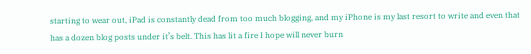starting to wear out, iPad is constantly dead from too much blogging, and my iPhone is my last resort to write and even that has a dozen blog posts under it’s belt. This has lit a fire I hope will never burn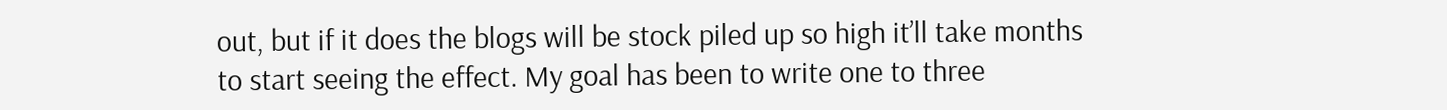out, but if it does the blogs will be stock piled up so high it’ll take months to start seeing the effect. My goal has been to write one to three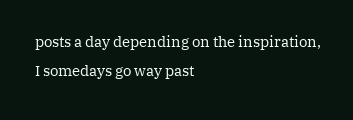posts a day depending on the inspiration, I somedays go way past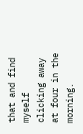that and find myself clicking away at four in the morning.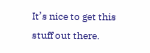It’s nice to get this stuff out there.